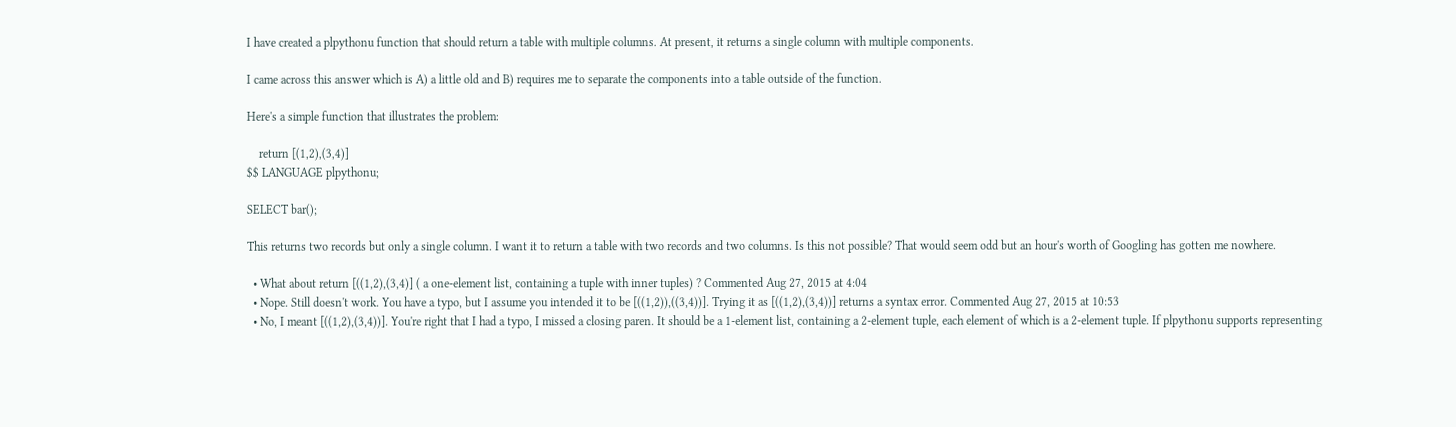I have created a plpythonu function that should return a table with multiple columns. At present, it returns a single column with multiple components.

I came across this answer which is A) a little old and B) requires me to separate the components into a table outside of the function.

Here's a simple function that illustrates the problem:

    return [(1,2),(3,4)]
$$ LANGUAGE plpythonu;

SELECT bar();

This returns two records but only a single column. I want it to return a table with two records and two columns. Is this not possible? That would seem odd but an hour's worth of Googling has gotten me nowhere.

  • What about return [((1,2),(3,4)] ( a one-element list, containing a tuple with inner tuples) ? Commented Aug 27, 2015 at 4:04
  • Nope. Still doesn't work. You have a typo, but I assume you intended it to be [((1,2)),((3,4))]. Trying it as [((1,2),(3,4))] returns a syntax error. Commented Aug 27, 2015 at 10:53
  • No, I meant [((1,2),(3,4))]. You're right that I had a typo, I missed a closing paren. It should be a 1-element list, containing a 2-element tuple, each element of which is a 2-element tuple. If plpythonu supports representing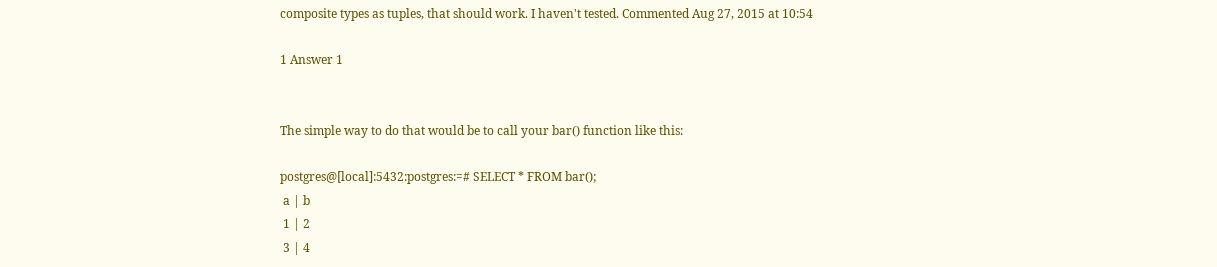composite types as tuples, that should work. I haven't tested. Commented Aug 27, 2015 at 10:54

1 Answer 1


The simple way to do that would be to call your bar() function like this:

postgres@[local]:5432:postgres:=# SELECT * FROM bar();
 a | b
 1 | 2
 3 | 4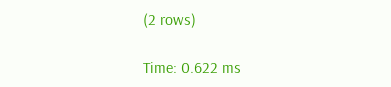(2 rows)

Time: 0.622 ms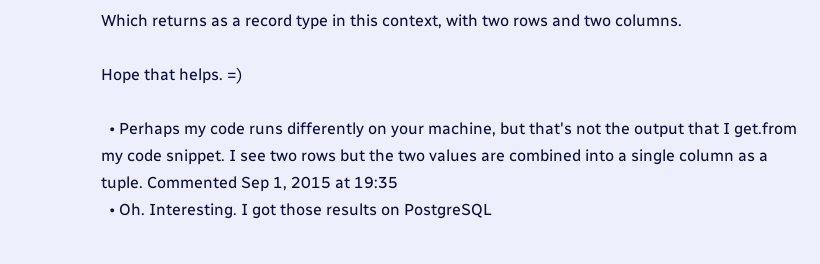Which returns as a record type in this context, with two rows and two columns.

Hope that helps. =)

  • Perhaps my code runs differently on your machine, but that's not the output that I get.from my code snippet. I see two rows but the two values are combined into a single column as a tuple. Commented Sep 1, 2015 at 19:35
  • Oh. Interesting. I got those results on PostgreSQL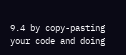9.4 by copy-pasting your code and doing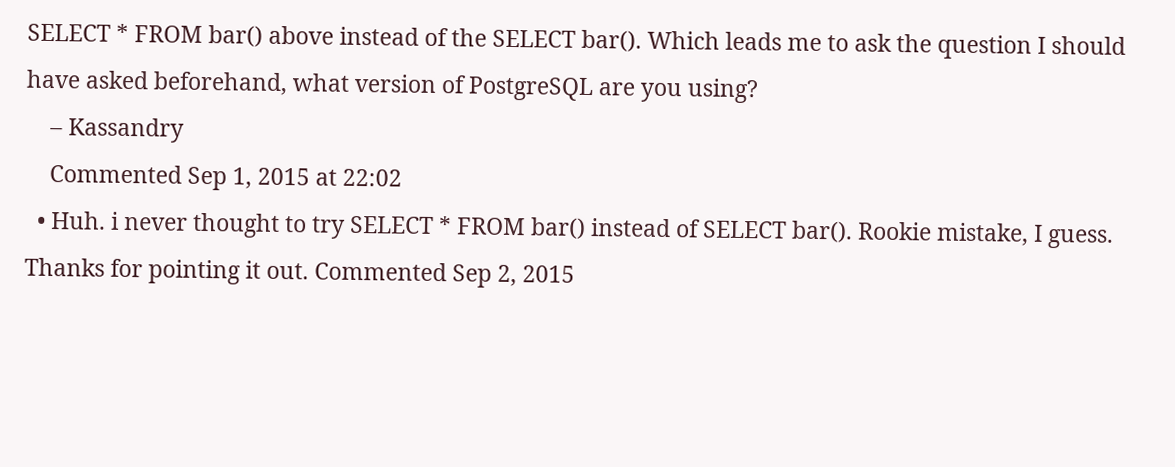SELECT * FROM bar() above instead of the SELECT bar(). Which leads me to ask the question I should have asked beforehand, what version of PostgreSQL are you using?
    – Kassandry
    Commented Sep 1, 2015 at 22:02
  • Huh. i never thought to try SELECT * FROM bar() instead of SELECT bar(). Rookie mistake, I guess. Thanks for pointing it out. Commented Sep 2, 2015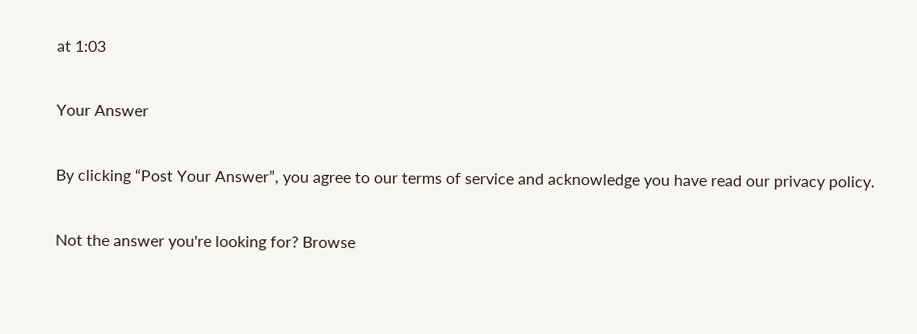at 1:03

Your Answer

By clicking “Post Your Answer”, you agree to our terms of service and acknowledge you have read our privacy policy.

Not the answer you're looking for? Browse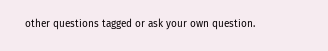other questions tagged or ask your own question.